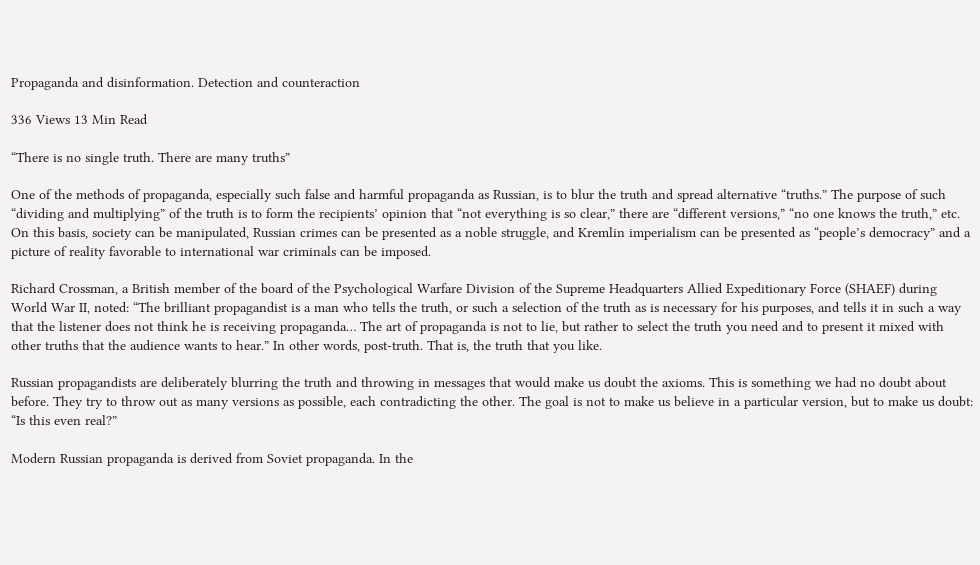Propaganda and disinformation. Detection and counteraction

336 Views 13 Min Read

“There is no single truth. There are many truths”

One of the methods of propaganda, especially such false and harmful propaganda as Russian, is to blur the truth and spread alternative “truths.” The purpose of such “dividing and multiplying” of the truth is to form the recipients’ opinion that “not everything is so clear,” there are “different versions,” “no one knows the truth,” etc. On this basis, society can be manipulated, Russian crimes can be presented as a noble struggle, and Kremlin imperialism can be presented as “people’s democracy” and a picture of reality favorable to international war criminals can be imposed.

Richard Crossman, a British member of the board of the Psychological Warfare Division of the Supreme Headquarters Allied Expeditionary Force (SHAEF) during World War II, noted: “The brilliant propagandist is a man who tells the truth, or such a selection of the truth as is necessary for his purposes, and tells it in such a way that the listener does not think he is receiving propaganda… The art of propaganda is not to lie, but rather to select the truth you need and to present it mixed with other truths that the audience wants to hear.” In other words, post-truth. That is, the truth that you like.

Russian propagandists are deliberately blurring the truth and throwing in messages that would make us doubt the axioms. This is something we had no doubt about before. They try to throw out as many versions as possible, each contradicting the other. The goal is not to make us believe in a particular version, but to make us doubt: “Is this even real?”

Modern Russian propaganda is derived from Soviet propaganda. In the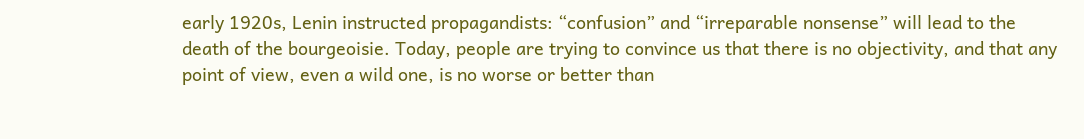early 1920s, Lenin instructed propagandists: “confusion” and “irreparable nonsense” will lead to the death of the bourgeoisie. Today, people are trying to convince us that there is no objectivity, and that any point of view, even a wild one, is no worse or better than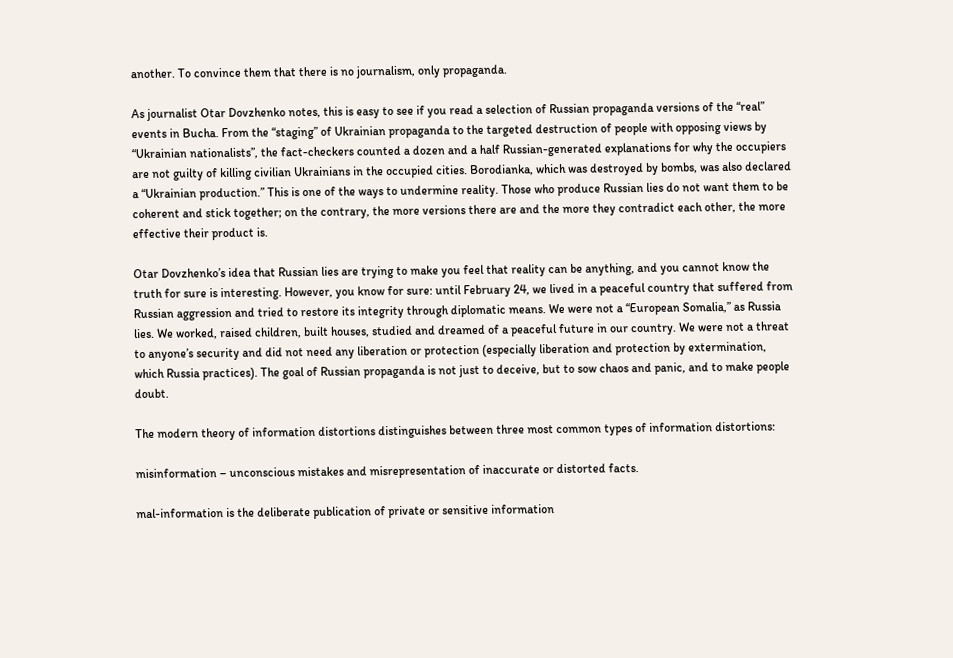another. To convince them that there is no journalism, only propaganda.

As journalist Otar Dovzhenko notes, this is easy to see if you read a selection of Russian propaganda versions of the “real” events in Bucha. From the “staging” of Ukrainian propaganda to the targeted destruction of people with opposing views by “Ukrainian nationalists”, the fact-checkers counted a dozen and a half Russian-generated explanations for why the occupiers are not guilty of killing civilian Ukrainians in the occupied cities. Borodianka, which was destroyed by bombs, was also declared a “Ukrainian production.” This is one of the ways to undermine reality. Those who produce Russian lies do not want them to be coherent and stick together; on the contrary, the more versions there are and the more they contradict each other, the more effective their product is.

Otar Dovzhenko’s idea that Russian lies are trying to make you feel that reality can be anything, and you cannot know the truth for sure is interesting. However, you know for sure: until February 24, we lived in a peaceful country that suffered from Russian aggression and tried to restore its integrity through diplomatic means. We were not a “European Somalia,” as Russia lies. We worked, raised children, built houses, studied and dreamed of a peaceful future in our country. We were not a threat to anyone’s security and did not need any liberation or protection (especially liberation and protection by extermination, which Russia practices). The goal of Russian propaganda is not just to deceive, but to sow chaos and panic, and to make people doubt.

The modern theory of information distortions distinguishes between three most common types of information distortions:

misinformation – unconscious mistakes and misrepresentation of inaccurate or distorted facts.

mal-information is the deliberate publication of private or sensitive information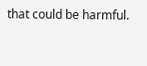that could be harmful.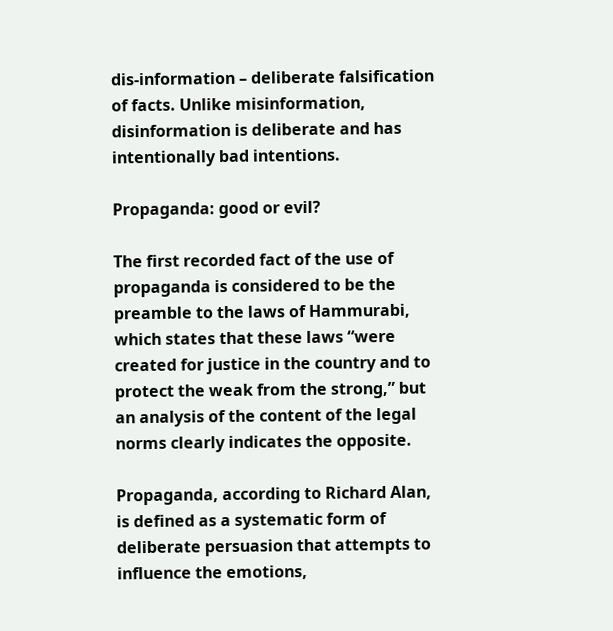dis-information – deliberate falsification of facts. Unlike misinformation, disinformation is deliberate and has intentionally bad intentions.

Propaganda: good or evil?

The first recorded fact of the use of propaganda is considered to be the preamble to the laws of Hammurabi, which states that these laws “were created for justice in the country and to protect the weak from the strong,” but an analysis of the content of the legal norms clearly indicates the opposite.

Propaganda, according to Richard Alan, is defined as a systematic form of deliberate persuasion that attempts to influence the emotions,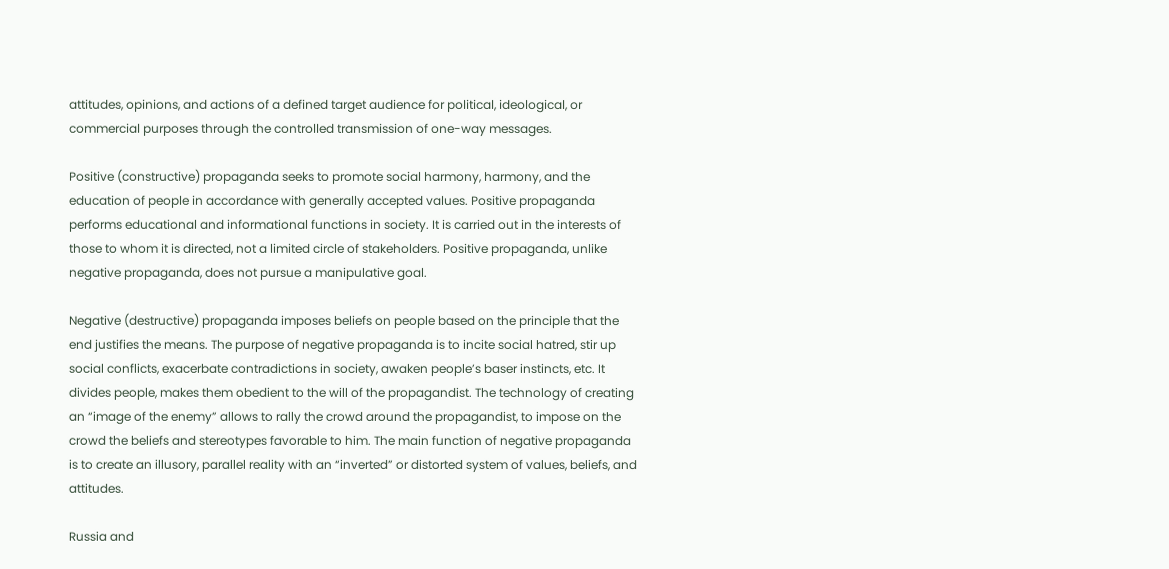attitudes, opinions, and actions of a defined target audience for political, ideological, or commercial purposes through the controlled transmission of one-way messages.

Positive (constructive) propaganda seeks to promote social harmony, harmony, and the education of people in accordance with generally accepted values. Positive propaganda performs educational and informational functions in society. It is carried out in the interests of those to whom it is directed, not a limited circle of stakeholders. Positive propaganda, unlike negative propaganda, does not pursue a manipulative goal.

Negative (destructive) propaganda imposes beliefs on people based on the principle that the end justifies the means. The purpose of negative propaganda is to incite social hatred, stir up social conflicts, exacerbate contradictions in society, awaken people’s baser instincts, etc. It divides people, makes them obedient to the will of the propagandist. The technology of creating an “image of the enemy” allows to rally the crowd around the propagandist, to impose on the crowd the beliefs and stereotypes favorable to him. The main function of negative propaganda is to create an illusory, parallel reality with an “inverted” or distorted system of values, beliefs, and attitudes.

Russia and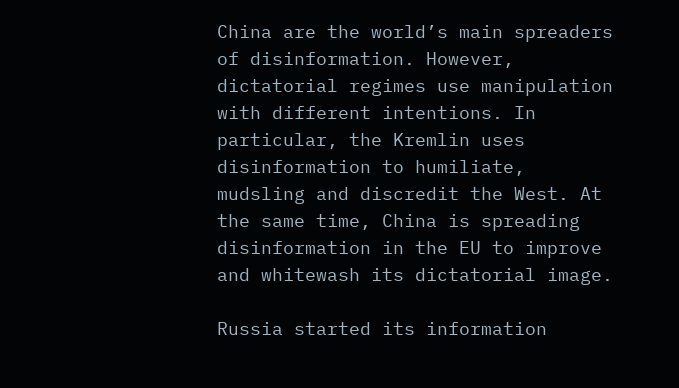China are the world’s main spreaders of disinformation. However, dictatorial regimes use manipulation with different intentions. In particular, the Kremlin uses disinformation to humiliate, mudsling and discredit the West. At the same time, China is spreading disinformation in the EU to improve and whitewash its dictatorial image.

Russia started its information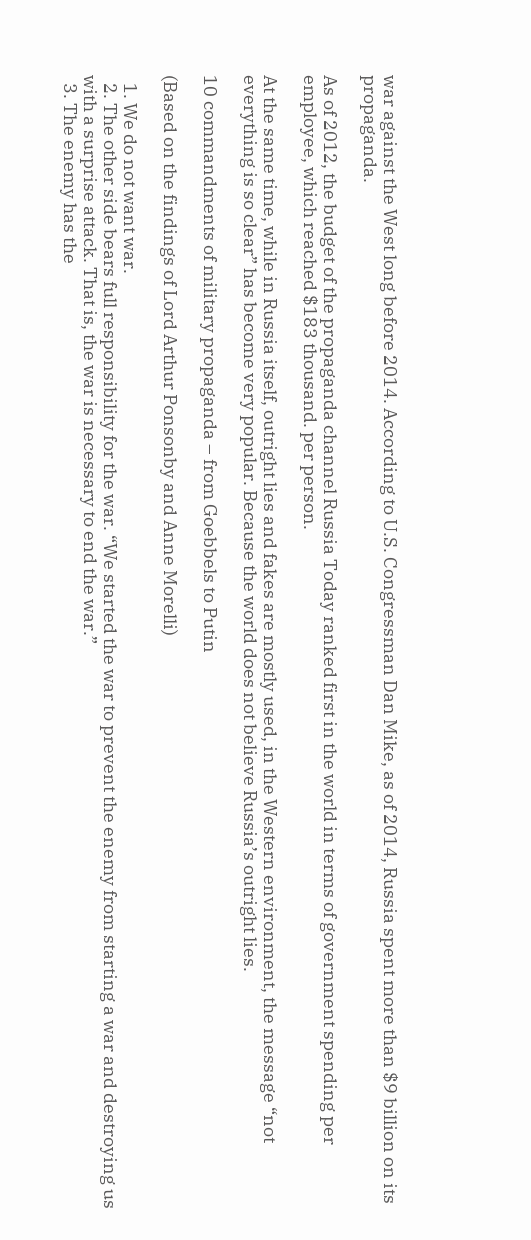war against the West long before 2014. According to U.S. Congressman Dan Mike, as of 2014, Russia spent more than $9 billion on its propaganda.

As of 2012, the budget of the propaganda channel Russia Today ranked first in the world in terms of government spending per employee, which reached $183 thousand. per person.

At the same time, while in Russia itself, outright lies and fakes are mostly used, in the Western environment, the message “not everything is so clear” has become very popular. Because the world does not believe Russia’s outright lies.

10 commandments of military propaganda – from Goebbels to Putin

(Based on the findings of Lord Arthur Ponsonby and Anne Morelli)

  1. We do not want war.
  2. The other side bears full responsibility for the war. “We started the war to prevent the enemy from starting a war and destroying us with a surprise attack. That is, the war is necessary to end the war.”
  3. The enemy has the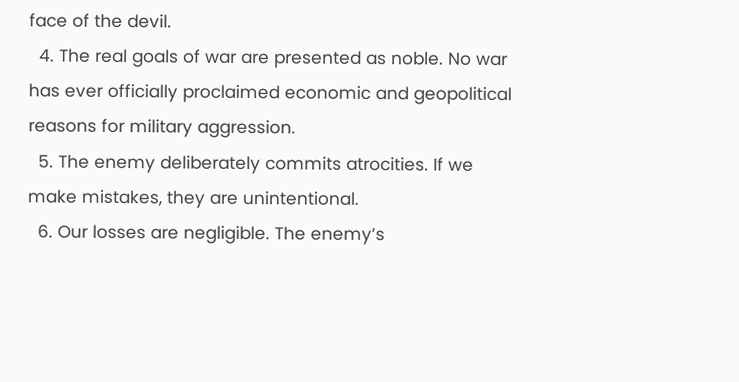face of the devil.
  4. The real goals of war are presented as noble. No war has ever officially proclaimed economic and geopolitical reasons for military aggression.
  5. The enemy deliberately commits atrocities. If we make mistakes, they are unintentional.
  6. Our losses are negligible. The enemy’s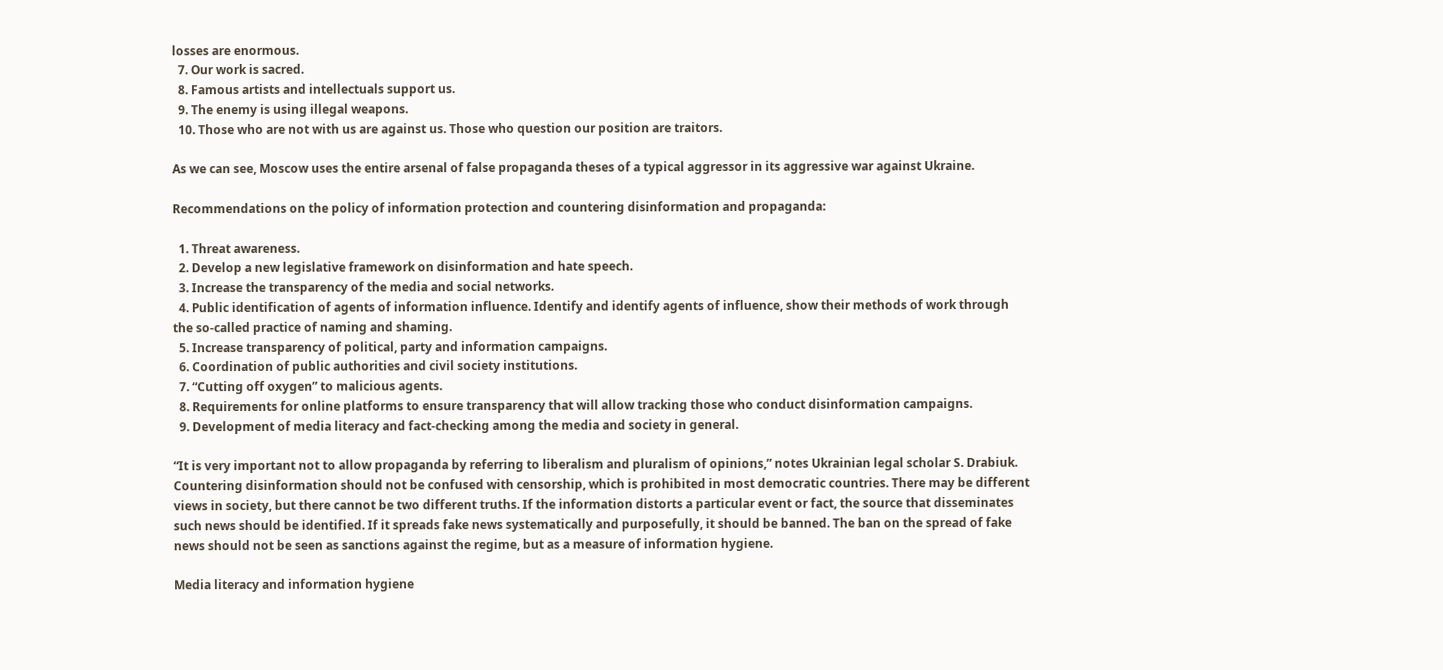losses are enormous.
  7. Our work is sacred.
  8. Famous artists and intellectuals support us.
  9. The enemy is using illegal weapons.
  10. Those who are not with us are against us. Those who question our position are traitors.

As we can see, Moscow uses the entire arsenal of false propaganda theses of a typical aggressor in its aggressive war against Ukraine.

Recommendations on the policy of information protection and countering disinformation and propaganda:

  1. Threat awareness.
  2. Develop a new legislative framework on disinformation and hate speech.
  3. Increase the transparency of the media and social networks.
  4. Public identification of agents of information influence. Identify and identify agents of influence, show their methods of work through the so-called practice of naming and shaming.
  5. Increase transparency of political, party and information campaigns.
  6. Coordination of public authorities and civil society institutions.
  7. “Cutting off oxygen” to malicious agents.
  8. Requirements for online platforms to ensure transparency that will allow tracking those who conduct disinformation campaigns.
  9. Development of media literacy and fact-checking among the media and society in general.

“It is very important not to allow propaganda by referring to liberalism and pluralism of opinions,” notes Ukrainian legal scholar S. Drabiuk. Countering disinformation should not be confused with censorship, which is prohibited in most democratic countries. There may be different views in society, but there cannot be two different truths. If the information distorts a particular event or fact, the source that disseminates such news should be identified. If it spreads fake news systematically and purposefully, it should be banned. The ban on the spread of fake news should not be seen as sanctions against the regime, but as a measure of information hygiene.

Media literacy and information hygiene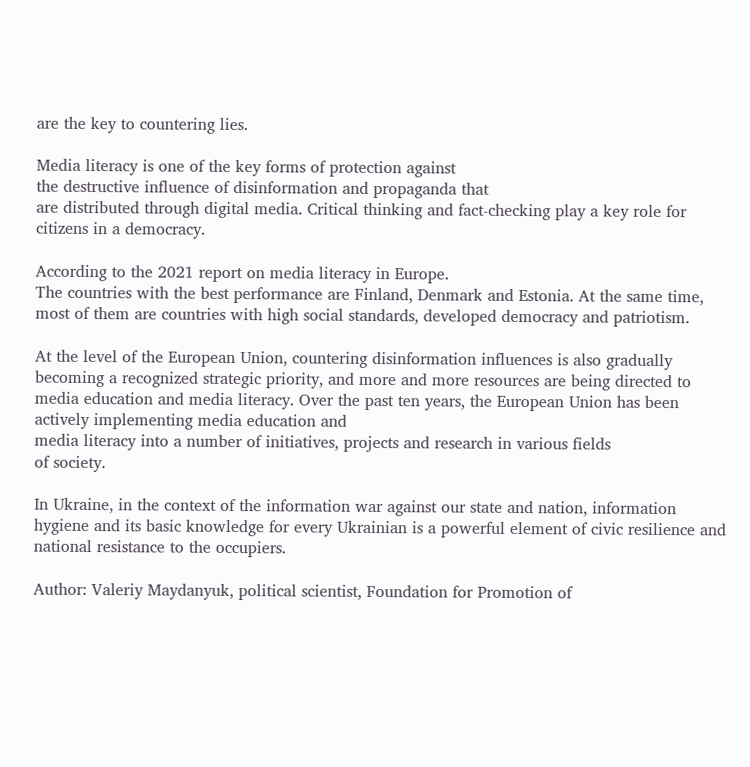are the key to countering lies.

Media literacy is one of the key forms of protection against
the destructive influence of disinformation and propaganda that
are distributed through digital media. Critical thinking and fact-checking play a key role for citizens in a democracy.

According to the 2021 report on media literacy in Europe.
The countries with the best performance are Finland, Denmark and Estonia. At the same time, most of them are countries with high social standards, developed democracy and patriotism.

At the level of the European Union, countering disinformation influences is also gradually becoming a recognized strategic priority, and more and more resources are being directed to media education and media literacy. Over the past ten years, the European Union has been actively implementing media education and
media literacy into a number of initiatives, projects and research in various fields
of society.

In Ukraine, in the context of the information war against our state and nation, information hygiene and its basic knowledge for every Ukrainian is a powerful element of civic resilience and national resistance to the occupiers.

Author: Valeriy Maydanyuk, political scientist, Foundation for Promotion of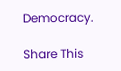Democracy.

Share This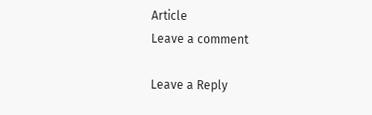Article
Leave a comment

Leave a Reply